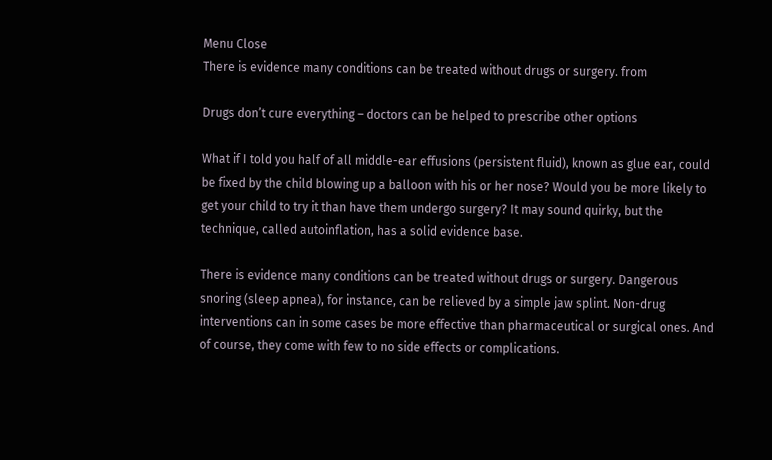Menu Close
There is evidence many conditions can be treated without drugs or surgery. from

Drugs don’t cure everything – doctors can be helped to prescribe other options

What if I told you half of all middle-ear effusions (persistent fluid), known as glue ear, could be fixed by the child blowing up a balloon with his or her nose? Would you be more likely to get your child to try it than have them undergo surgery? It may sound quirky, but the technique, called autoinflation, has a solid evidence base.

There is evidence many conditions can be treated without drugs or surgery. Dangerous snoring (sleep apnea), for instance, can be relieved by a simple jaw splint. Non-drug interventions can in some cases be more effective than pharmaceutical or surgical ones. And of course, they come with few to no side effects or complications.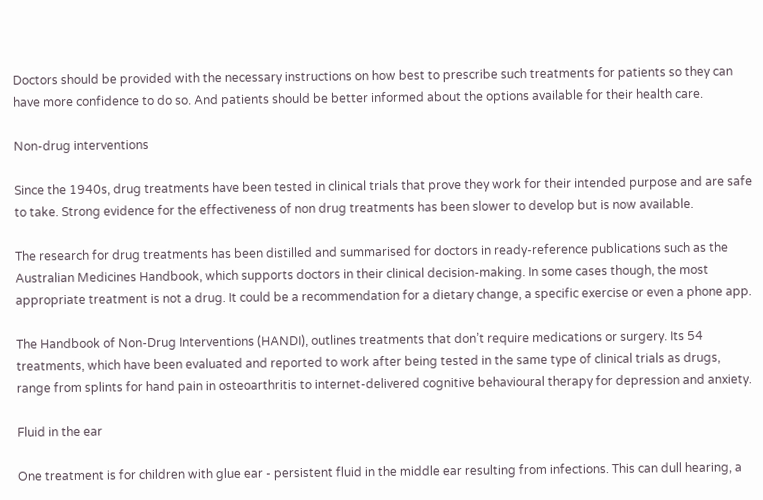Doctors should be provided with the necessary instructions on how best to prescribe such treatments for patients so they can have more confidence to do so. And patients should be better informed about the options available for their health care.

Non-drug interventions

Since the 1940s, drug treatments have been tested in clinical trials that prove they work for their intended purpose and are safe to take. Strong evidence for the effectiveness of non drug treatments has been slower to develop but is now available.

The research for drug treatments has been distilled and summarised for doctors in ready-reference publications such as the Australian Medicines Handbook, which supports doctors in their clinical decision-making. In some cases though, the most appropriate treatment is not a drug. It could be a recommendation for a dietary change, a specific exercise or even a phone app.

The Handbook of Non-Drug Interventions (HANDI), outlines treatments that don’t require medications or surgery. Its 54 treatments, which have been evaluated and reported to work after being tested in the same type of clinical trials as drugs, range from splints for hand pain in osteoarthritis to internet-delivered cognitive behavioural therapy for depression and anxiety.

Fluid in the ear

One treatment is for children with glue ear - persistent fluid in the middle ear resulting from infections. This can dull hearing, a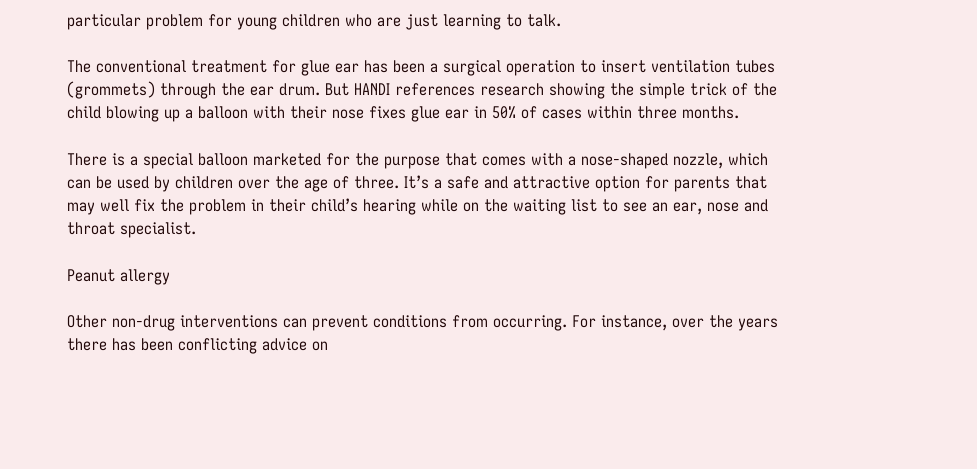particular problem for young children who are just learning to talk.

The conventional treatment for glue ear has been a surgical operation to insert ventilation tubes (grommets) through the ear drum. But HANDI references research showing the simple trick of the child blowing up a balloon with their nose fixes glue ear in 50% of cases within three months.

There is a special balloon marketed for the purpose that comes with a nose-shaped nozzle, which can be used by children over the age of three. It’s a safe and attractive option for parents that may well fix the problem in their child’s hearing while on the waiting list to see an ear, nose and throat specialist.

Peanut allergy

Other non-drug interventions can prevent conditions from occurring. For instance, over the years there has been conflicting advice on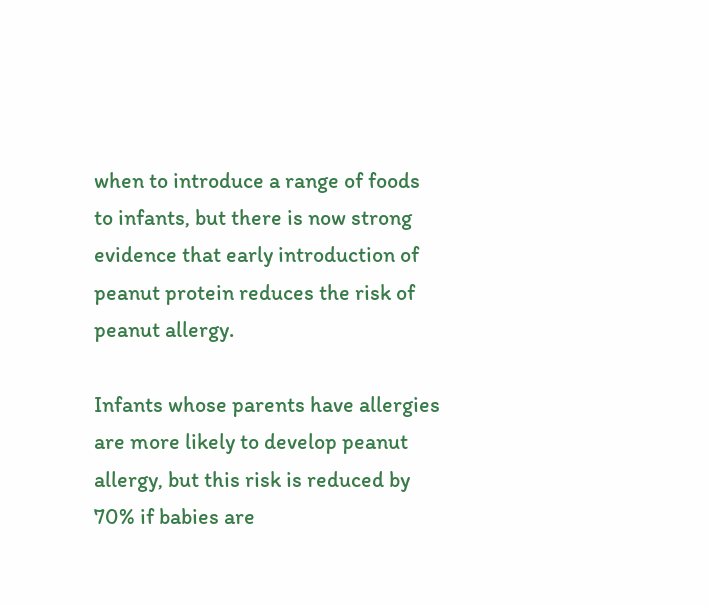when to introduce a range of foods to infants, but there is now strong evidence that early introduction of peanut protein reduces the risk of peanut allergy.

Infants whose parents have allergies are more likely to develop peanut allergy, but this risk is reduced by 70% if babies are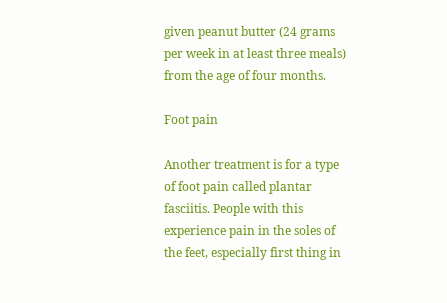given peanut butter (24 grams per week in at least three meals) from the age of four months.

Foot pain

Another treatment is for a type of foot pain called plantar fasciitis. People with this experience pain in the soles of the feet, especially first thing in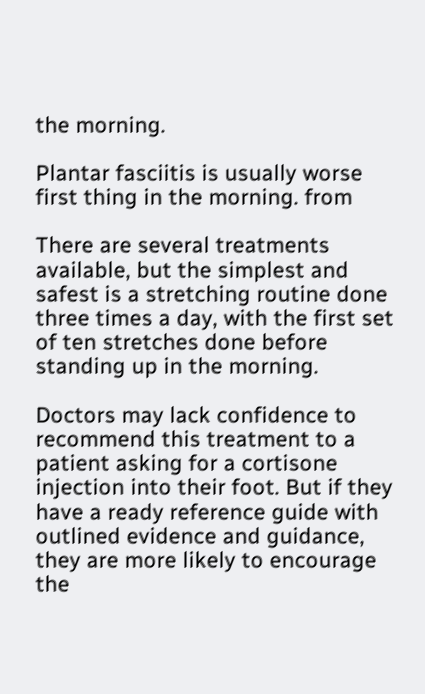the morning.

Plantar fasciitis is usually worse first thing in the morning. from

There are several treatments available, but the simplest and safest is a stretching routine done three times a day, with the first set of ten stretches done before standing up in the morning.

Doctors may lack confidence to recommend this treatment to a patient asking for a cortisone injection into their foot. But if they have a ready reference guide with outlined evidence and guidance, they are more likely to encourage the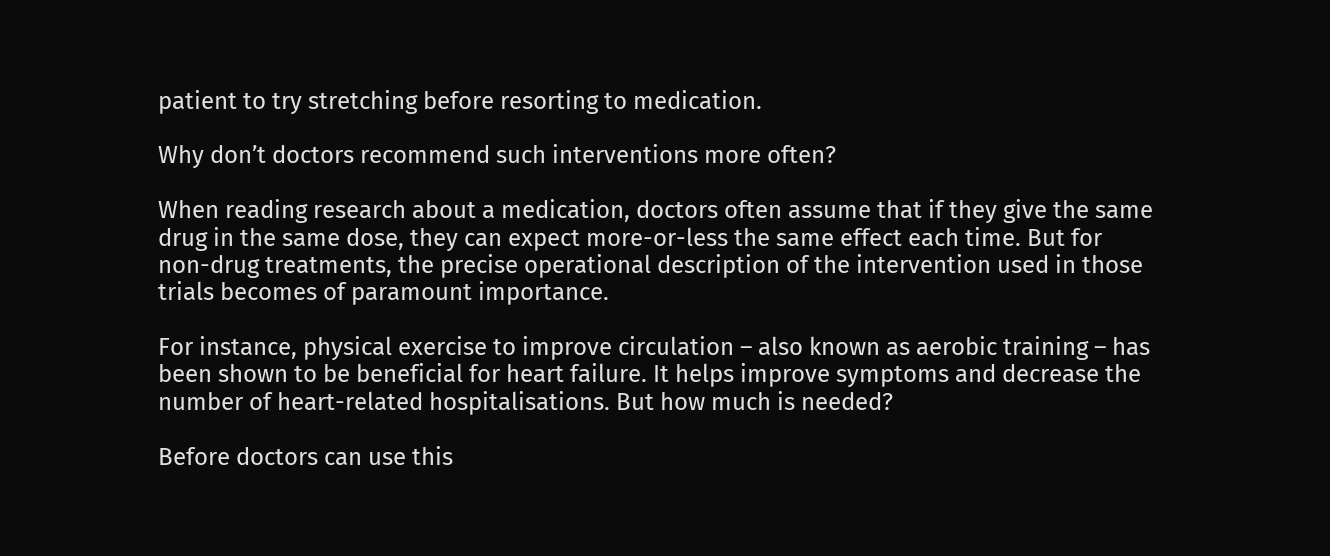patient to try stretching before resorting to medication.

Why don’t doctors recommend such interventions more often?

When reading research about a medication, doctors often assume that if they give the same drug in the same dose, they can expect more-or-less the same effect each time. But for non-drug treatments, the precise operational description of the intervention used in those trials becomes of paramount importance.

For instance, physical exercise to improve circulation – also known as aerobic training – has been shown to be beneficial for heart failure. It helps improve symptoms and decrease the number of heart-related hospitalisations. But how much is needed?

Before doctors can use this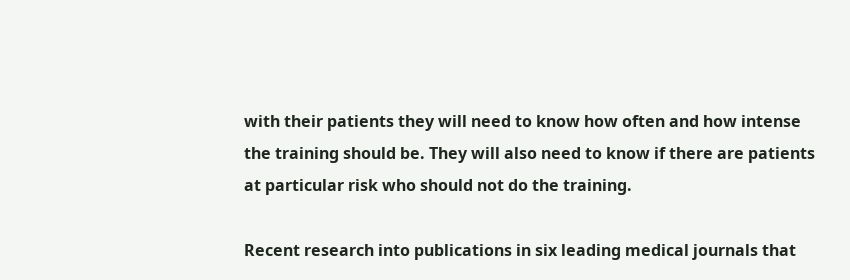with their patients they will need to know how often and how intense the training should be. They will also need to know if there are patients at particular risk who should not do the training.

Recent research into publications in six leading medical journals that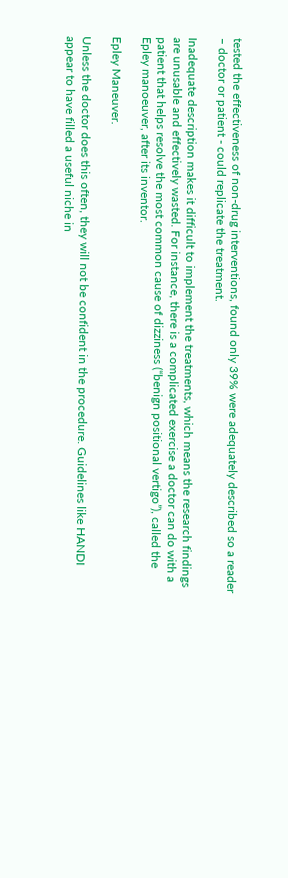tested the effectiveness of non-drug interventions, found only 39% were adequately described so a reader – doctor or patient - could replicate the treatment.

Inadequate description makes it difficult to implement the treatments, which means the research findings are unusable and effectively wasted. For instance, there is a complicated exercise a doctor can do with a patient that helps resolve the most common cause of dizziness (“benign positional vertigo”), called the Epley manoeuver, after its inventor.

Epley Maneuver.

Unless the doctor does this often, they will not be confident in the procedure. Guidelines like HANDI appear to have filled a useful niche in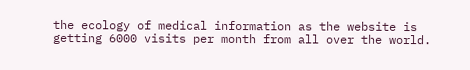the ecology of medical information as the website is getting 6000 visits per month from all over the world.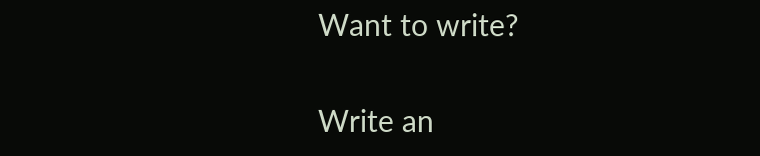Want to write?

Write an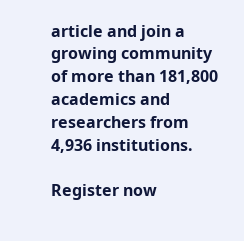article and join a growing community of more than 181,800 academics and researchers from 4,936 institutions.

Register now